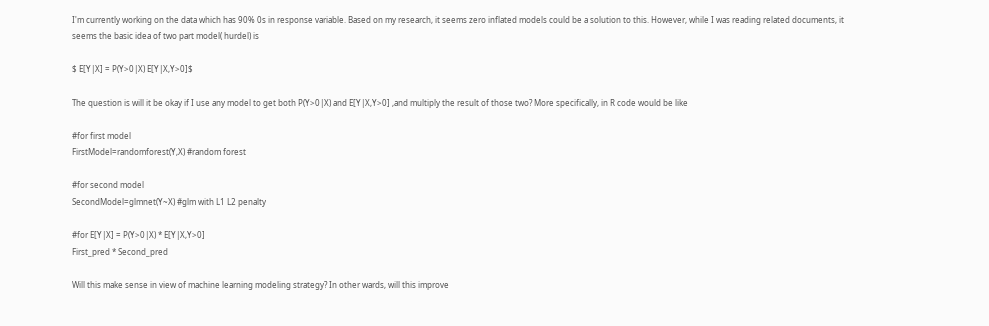I'm currently working on the data which has 90% 0s in response variable. Based on my research, it seems zero inflated models could be a solution to this. However, while I was reading related documents, it seems the basic idea of two part model( hurdel) is

$ E[Y|X] = P(Y>0|X) E[Y|X,Y>0]$

The question is will it be okay if I use any model to get both P(Y>0|X) and E[Y|X,Y>0] ,and multiply the result of those two? More specifically, in R code would be like

#for first model
FirstModel=randomforest(Y,X) #random forest

#for second model
SecondModel=glmnet(Y~X) #glm with L1 L2 penalty

#for E[Y|X] = P(Y>0|X) * E[Y|X,Y>0]
First_pred * Second_pred

Will this make sense in view of machine learning modeling strategy? In other wards, will this improve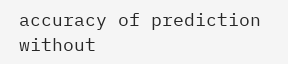accuracy of prediction without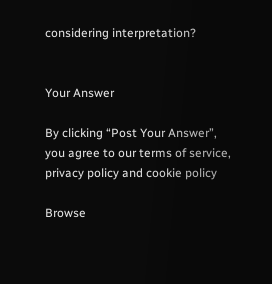considering interpretation?


Your Answer

By clicking “Post Your Answer”, you agree to our terms of service, privacy policy and cookie policy

Browse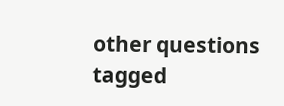other questions tagged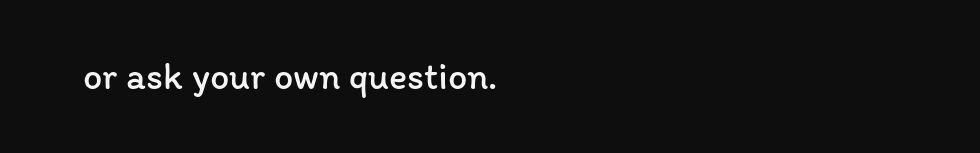or ask your own question.